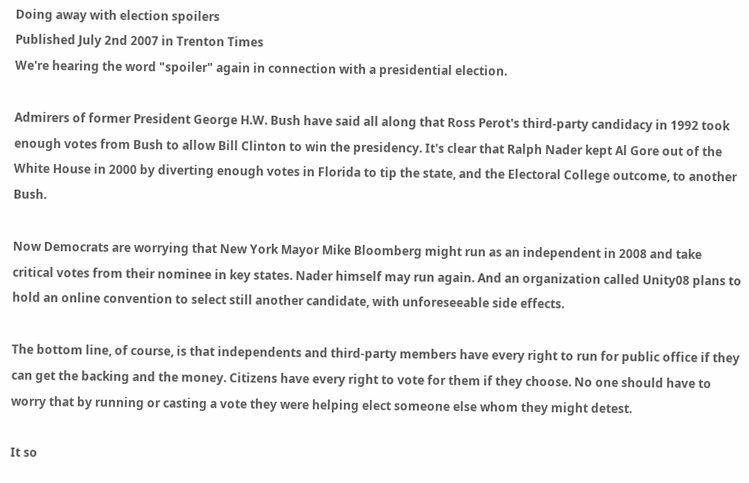Doing away with election spoilers
Published July 2nd 2007 in Trenton Times
We're hearing the word "spoiler" again in connection with a presidential election.

Admirers of former President George H.W. Bush have said all along that Ross Perot's third-party candidacy in 1992 took enough votes from Bush to allow Bill Clinton to win the presidency. It's clear that Ralph Nader kept Al Gore out of the White House in 2000 by diverting enough votes in Florida to tip the state, and the Electoral College outcome, to another Bush.

Now Democrats are worrying that New York Mayor Mike Bloomberg might run as an independent in 2008 and take critical votes from their nominee in key states. Nader himself may run again. And an organization called Unity08 plans to hold an online convention to select still another candidate, with unforeseeable side effects.

The bottom line, of course, is that independents and third-party members have every right to run for public office if they can get the backing and the money. Citizens have every right to vote for them if they choose. No one should have to worry that by running or casting a vote they were helping elect someone else whom they might detest.

It so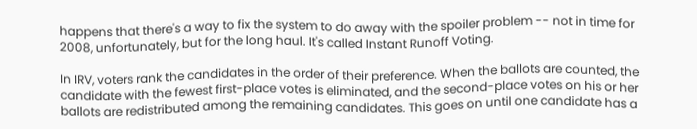happens that there's a way to fix the system to do away with the spoiler problem -- not in time for 2008, unfortunately, but for the long haul. It's called Instant Runoff Voting.

In IRV, voters rank the candidates in the order of their preference. When the ballots are counted, the candidate with the fewest first-place votes is eliminated, and the second-place votes on his or her ballots are redistributed among the remaining candidates. This goes on until one candidate has a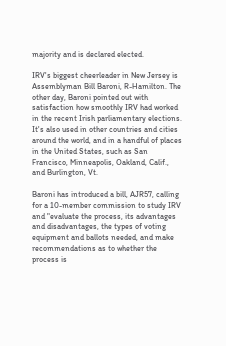majority and is declared elected.

IRV's biggest cheerleader in New Jersey is Assemblyman Bill Baroni, R-Hamilton. The other day, Baroni pointed out with satisfaction how smoothly IRV had worked in the recent Irish parliamentary elections. It's also used in other countries and cities around the world, and in a handful of places in the United States, such as San Francisco, Minneapolis, Oakland, Calif., and Burlington, Vt.

Baroni has introduced a bill, AJR57, calling for a 10-member commission to study IRV and "evaluate the process, its advantages and disadvantages, the types of voting equipment and ballots needed, and make recommendations as to whether the process is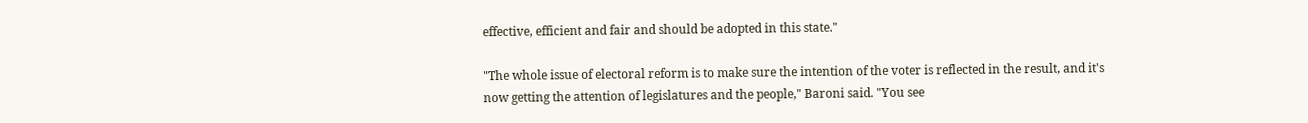effective, efficient and fair and should be adopted in this state."

"The whole issue of electoral reform is to make sure the intention of the voter is reflected in the result, and it's now getting the attention of legislatures and the people," Baroni said. "You see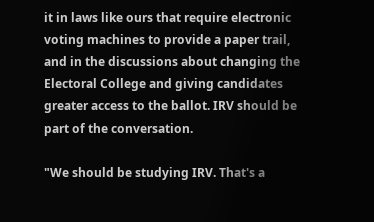it in laws like ours that require electronic voting machines to provide a paper trail, and in the discussions about changing the Electoral College and giving candidates greater access to the ballot. IRV should be part of the conversation.

"We should be studying IRV. That's a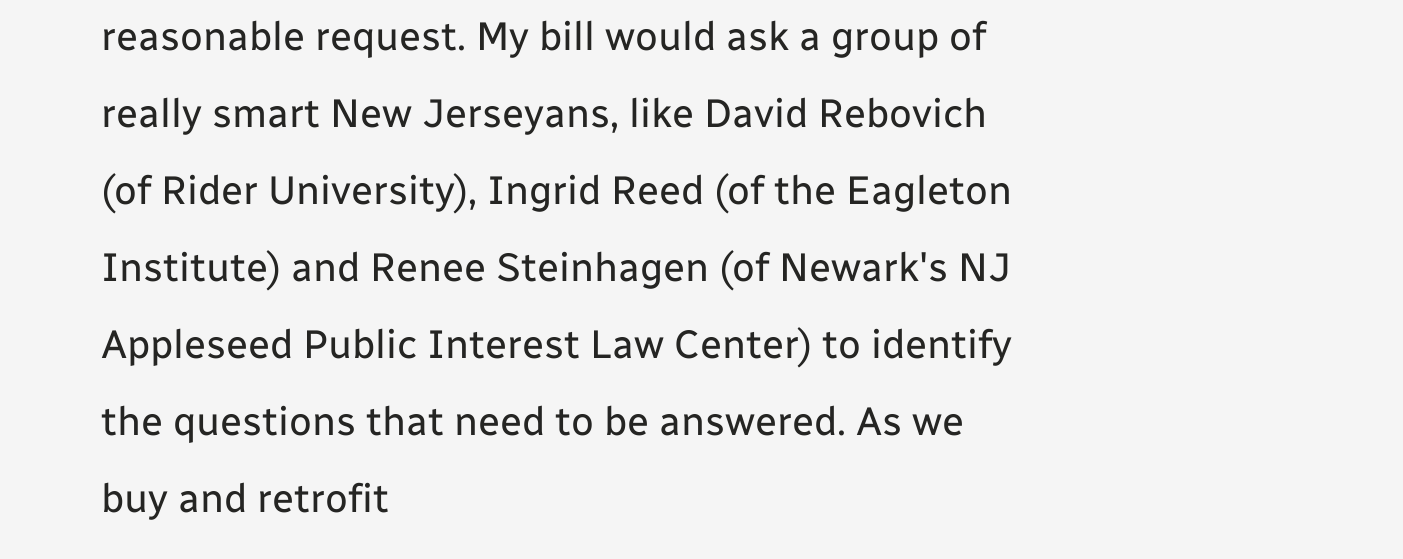reasonable request. My bill would ask a group of really smart New Jerseyans, like David Rebovich (of Rider University), Ingrid Reed (of the Eagleton Institute) and Renee Steinhagen (of Newark's NJ Appleseed Public Interest Law Center) to identify the questions that need to be answered. As we buy and retrofit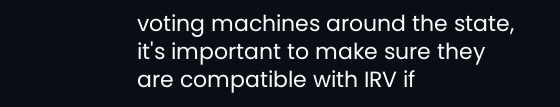voting machines around the state, it's important to make sure they are compatible with IRV if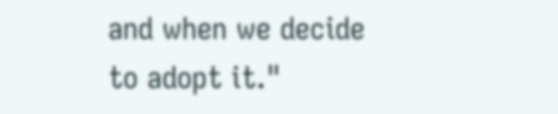and when we decide to adopt it."